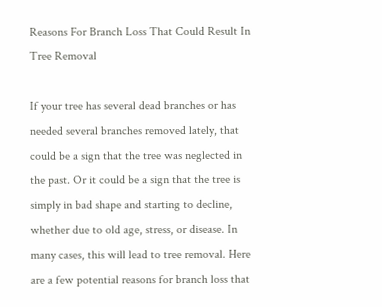Reasons For Branch Loss That Could Result In Tree Removal

If your tree has several dead branches or has needed several branches removed lately, that could be a sign that the tree was neglected in the past. Or it could be a sign that the tree is simply in bad shape and starting to decline, whether due to old age, stress, or disease. In many cases, this will lead to tree removal. Here are a few potential reasons for branch loss that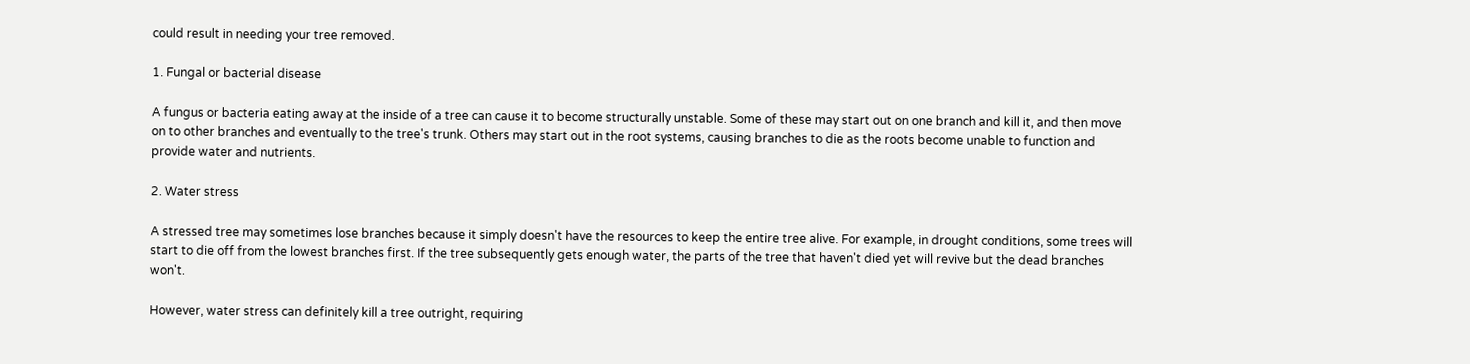could result in needing your tree removed.

1. Fungal or bacterial disease

A fungus or bacteria eating away at the inside of a tree can cause it to become structurally unstable. Some of these may start out on one branch and kill it, and then move on to other branches and eventually to the tree's trunk. Others may start out in the root systems, causing branches to die as the roots become unable to function and provide water and nutrients.

2. Water stress

A stressed tree may sometimes lose branches because it simply doesn't have the resources to keep the entire tree alive. For example, in drought conditions, some trees will start to die off from the lowest branches first. If the tree subsequently gets enough water, the parts of the tree that haven't died yet will revive but the dead branches won't.

However, water stress can definitely kill a tree outright, requiring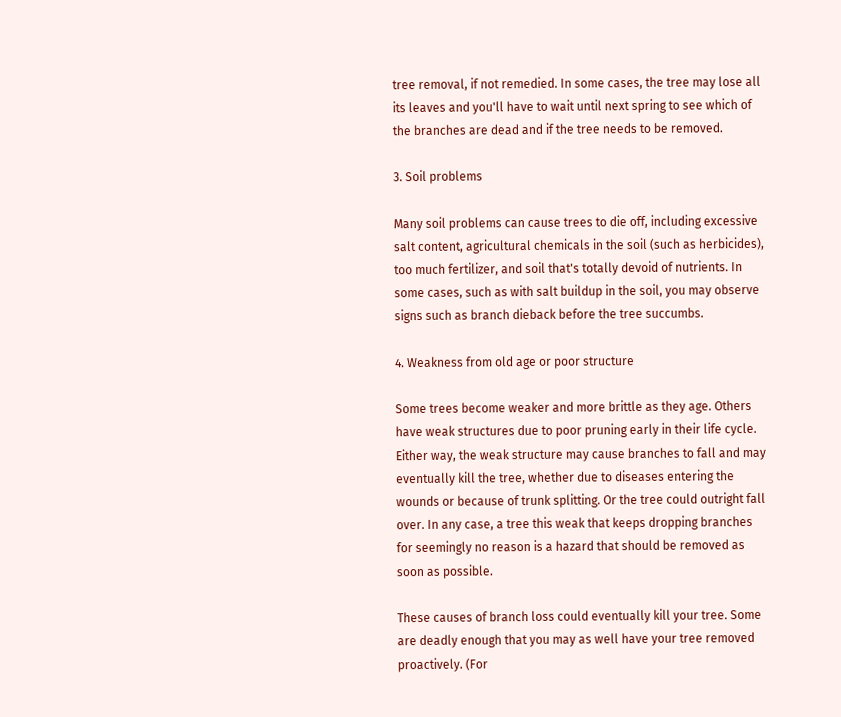tree removal, if not remedied. In some cases, the tree may lose all its leaves and you'll have to wait until next spring to see which of the branches are dead and if the tree needs to be removed.

3. Soil problems

Many soil problems can cause trees to die off, including excessive salt content, agricultural chemicals in the soil (such as herbicides), too much fertilizer, and soil that's totally devoid of nutrients. In some cases, such as with salt buildup in the soil, you may observe signs such as branch dieback before the tree succumbs.

4. Weakness from old age or poor structure

Some trees become weaker and more brittle as they age. Others have weak structures due to poor pruning early in their life cycle. Either way, the weak structure may cause branches to fall and may eventually kill the tree, whether due to diseases entering the wounds or because of trunk splitting. Or the tree could outright fall over. In any case, a tree this weak that keeps dropping branches for seemingly no reason is a hazard that should be removed as soon as possible.

These causes of branch loss could eventually kill your tree. Some are deadly enough that you may as well have your tree removed proactively. (For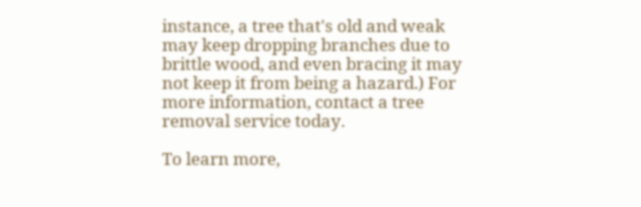instance, a tree that's old and weak may keep dropping branches due to brittle wood, and even bracing it may not keep it from being a hazard.) For more information, contact a tree removal service today.

To learn more,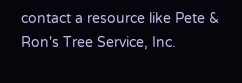contact a resource like Pete & Ron's Tree Service, Inc.